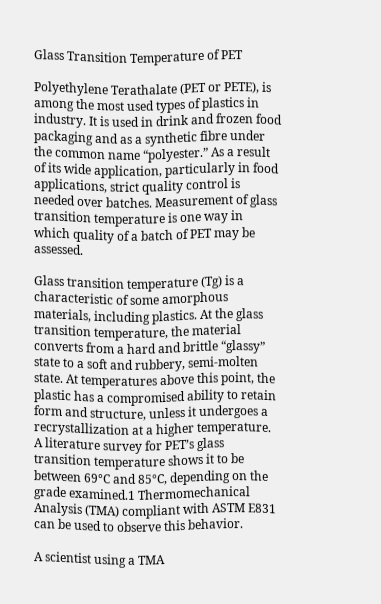Glass Transition Temperature of PET

Polyethylene Terathalate (PET or PETE), is among the most used types of plastics in industry. It is used in drink and frozen food packaging and as a synthetic fibre under the common name “polyester.” As a result of its wide application, particularly in food applications, strict quality control is needed over batches. Measurement of glass transition temperature is one way in which quality of a batch of PET may be assessed.

Glass transition temperature (Tg) is a characteristic of some amorphous materials, including plastics. At the glass transition temperature, the material converts from a hard and brittle “glassy” state to a soft and rubbery, semi-molten state. At temperatures above this point, the plastic has a compromised ability to retain form and structure, unless it undergoes a recrystallization at a higher temperature. A literature survey for PET’s glass transition temperature shows it to be between 69°C and 85°C, depending on the grade examined.1 Thermomechanical Analysis (TMA) compliant with ASTM E831 can be used to observe this behavior.

A scientist using a TMA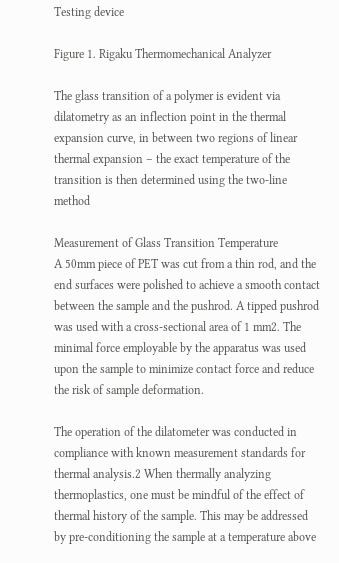Testing device

Figure 1. Rigaku Thermomechanical Analyzer

The glass transition of a polymer is evident via dilatometry as an inflection point in the thermal expansion curve, in between two regions of linear thermal expansion – the exact temperature of the transition is then determined using the two-line method

Measurement of Glass Transition Temperature
A 50mm piece of PET was cut from a thin rod, and the end surfaces were polished to achieve a smooth contact between the sample and the pushrod. A tipped pushrod was used with a cross-sectional area of 1 mm2. The minimal force employable by the apparatus was used upon the sample to minimize contact force and reduce the risk of sample deformation.

The operation of the dilatometer was conducted in compliance with known measurement standards for thermal analysis.2 When thermally analyzing thermoplastics, one must be mindful of the effect of thermal history of the sample. This may be addressed by pre-conditioning the sample at a temperature above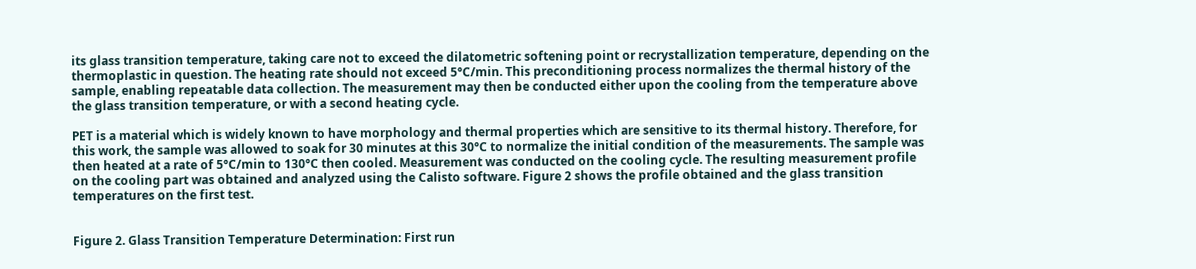its glass transition temperature, taking care not to exceed the dilatometric softening point or recrystallization temperature, depending on the thermoplastic in question. The heating rate should not exceed 5°C/min. This preconditioning process normalizes the thermal history of the sample, enabling repeatable data collection. The measurement may then be conducted either upon the cooling from the temperature above the glass transition temperature, or with a second heating cycle.

PET is a material which is widely known to have morphology and thermal properties which are sensitive to its thermal history. Therefore, for this work, the sample was allowed to soak for 30 minutes at this 30°C to normalize the initial condition of the measurements. The sample was then heated at a rate of 5°C/min to 130°C then cooled. Measurement was conducted on the cooling cycle. The resulting measurement profile on the cooling part was obtained and analyzed using the Calisto software. Figure 2 shows the profile obtained and the glass transition temperatures on the first test.


Figure 2. Glass Transition Temperature Determination: First run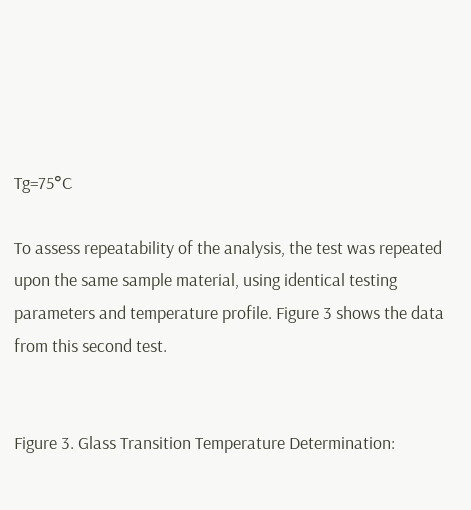Tg=75°C

To assess repeatability of the analysis, the test was repeated upon the same sample material, using identical testing parameters and temperature profile. Figure 3 shows the data from this second test.


Figure 3. Glass Transition Temperature Determination: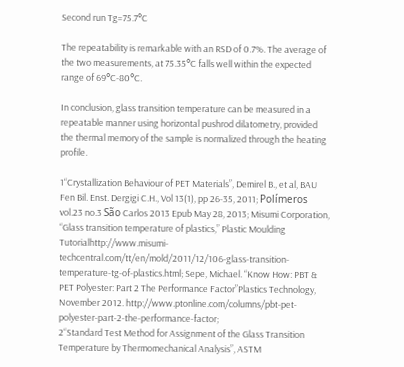Second run Tg=75.7°C

The repeatability is remarkable with an RSD of 0.7%. The average of the two measurements, at 75.35°C falls well within the expected range of 69°C-80°C.

In conclusion, glass transition temperature can be measured in a repeatable manner using horizontal pushrod dilatometry, provided the thermal memory of the sample is normalized through the heating profile.

1“Crystallization Behaviour of PET Materials”, Demirel B., et al, BAU Fen Bil. Enst. Dergigi C.H., Vol 13(1), pp 26-35, 2011; Polímeros vol.23 no.3 São Carlos 2013 Epub May 28, 2013; Misumi Corporation, “Glass transition temperature of plastics,” Plastic Moulding Tutorialhttp://www.misumi-techcentral.com/tt/en/mold/2011/12/106-glass-transition-temperature-tg-of-plastics.html; Sepe, Michael. “Know How: PBT & PET Polyester: Part 2 The Performance Factor”Plastics Technology, November 2012. http://www.ptonline.com/columns/pbt-pet-polyester-part-2-the-performance-factor;
2“Standard Test Method for Assignment of the Glass Transition Temperature by Thermomechanical Analysis”, ASTM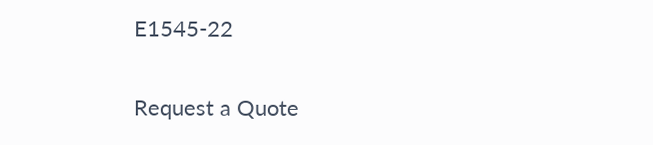E1545-22


Request a Quote